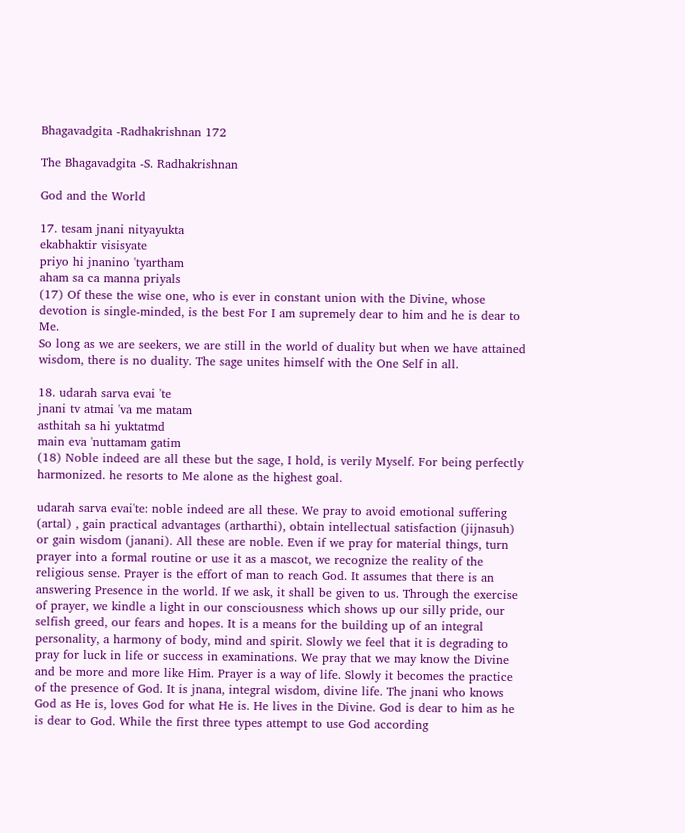Bhagavadgita -Radhakrishnan 172

The Bhagavadgita -S. Radhakrishnan

God and the World

17. tesam jnani nityayukta
ekabhaktir visisyate
priyo hi jnanino 'tyartham
aham sa ca manna priyals
(17) Of these the wise one, who is ever in constant union with the Divine, whose devotion is single-minded, is the best For I am supremely dear to him and he is dear to Me.
So long as we are seekers, we are still in the world of duality but when we have attained wisdom, there is no duality. The sage unites himself with the One Self in all.

18. udarah sarva evai 'te
jnani tv atmai 'va me matam
asthitah sa hi yuktatmd
main eva 'nuttamam gatim
(18) Noble indeed are all these but the sage, I hold, is verily Myself. For being perfectly harmonized. he resorts to Me alone as the highest goal.

udarah sarva evai'te: noble indeed are all these. We pray to avoid emotional suffering (artal) , gain practical advantages (artharthi), obtain intellectual satisfaction (jijnasuh) or gain wisdom (janani). All these are noble. Even if we pray for material things, turn prayer into a formal routine or use it as a mascot, we recognize the reality of the religious sense. Prayer is the effort of man to reach God. It assumes that there is an answering Presence in the world. If we ask, it shall be given to us. Through the exercise of prayer, we kindle a light in our consciousness which shows up our silly pride, our selfish greed, our fears and hopes. It is a means for the building up of an integral personality, a harmony of body, mind and spirit. Slowly we feel that it is degrading to pray for luck in life or success in examinations. We pray that we may know the Divine and be more and more like Him. Prayer is a way of life. Slowly it becomes the practice of the presence of God. It is jnana, integral wisdom, divine life. The jnani who knows God as He is, loves God for what He is. He lives in the Divine. God is dear to him as he is dear to God. While the first three types attempt to use God according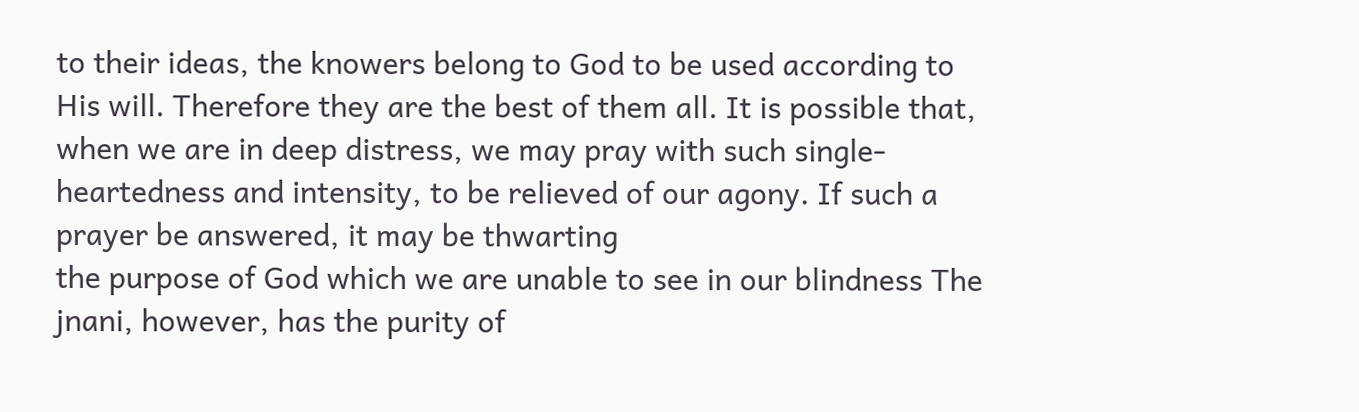to their ideas, the knowers belong to God to be used according to His will. Therefore they are the best of them all. It is possible that, when we are in deep distress, we may pray with such single-heartedness and intensity, to be relieved of our agony. If such a prayer be answered, it may be thwarting
the purpose of God which we are unable to see in our blindness The jnani, however, has the purity of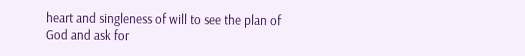heart and singleness of will to see the plan of God and ask for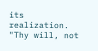its realization. "Thy will, not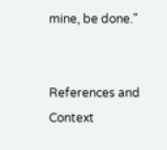mine, be done."


References and Context